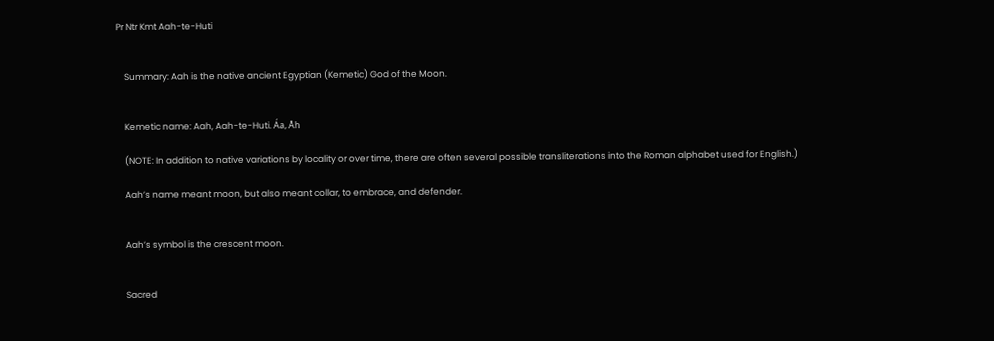Pr Ntr Kmt Aah-te-Huti


    Summary: Aah is the native ancient Egyptian (Kemetic) God of the Moon.


    Kemetic name: Aah, Aah-te-Huti. Áa, Åh

    (NOTE: In addition to native variations by locality or over time, there are often several possible transliterations into the Roman alphabet used for English.)

    Aah’s name meant moon, but also meant collar, to embrace, and defender.


    Aah’s symbol is the crescent moon.


    Sacred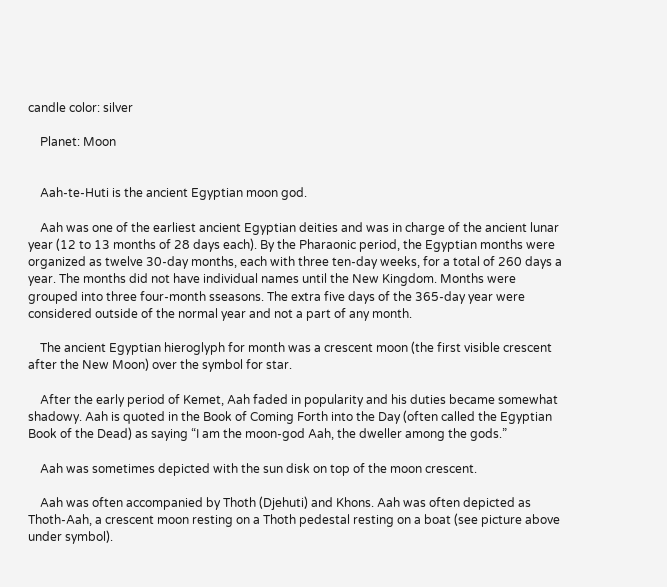candle color: silver

    Planet: Moon


    Aah-te-Huti is the ancient Egyptian moon god.

    Aah was one of the earliest ancient Egyptian deities and was in charge of the ancient lunar year (12 to 13 months of 28 days each). By the Pharaonic period, the Egyptian months were organized as twelve 30-day months, each with three ten-day weeks, for a total of 260 days a year. The months did not have individual names until the New Kingdom. Months were grouped into three four-month sseasons. The extra five days of the 365-day year were considered outside of the normal year and not a part of any month.

    The ancient Egyptian hieroglyph for month was a crescent moon (the first visible crescent after the New Moon) over the symbol for star.

    After the early period of Kemet, Aah faded in popularity and his duties became somewhat shadowy. Aah is quoted in the Book of Coming Forth into the Day (often called the Egyptian Book of the Dead) as saying “I am the moon-god Aah, the dweller among the gods.”

    Aah was sometimes depicted with the sun disk on top of the moon crescent.

    Aah was often accompanied by Thoth (Djehuti) and Khons. Aah was often depicted as Thoth-Aah, a crescent moon resting on a Thoth pedestal resting on a boat (see picture above under symbol).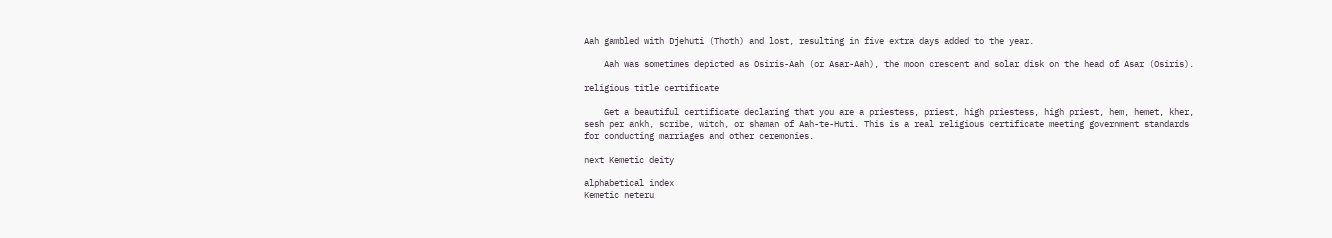Aah gambled with Djehuti (Thoth) and lost, resulting in five extra days added to the year.

    Aah was sometimes depicted as Osiris-Aah (or Asar-Aah), the moon crescent and solar disk on the head of Asar (Osiris).

religious title certificate

    Get a beautiful certificate declaring that you are a priestess, priest, high priestess, high priest, hem, hemet, kher, sesh per ankh, scribe, witch, or shaman of Aah-te-Huti. This is a real religious certificate meeting government standards for conducting marriages and other ceremonies.

next Kemetic deity

alphabetical index
Kemetic neteru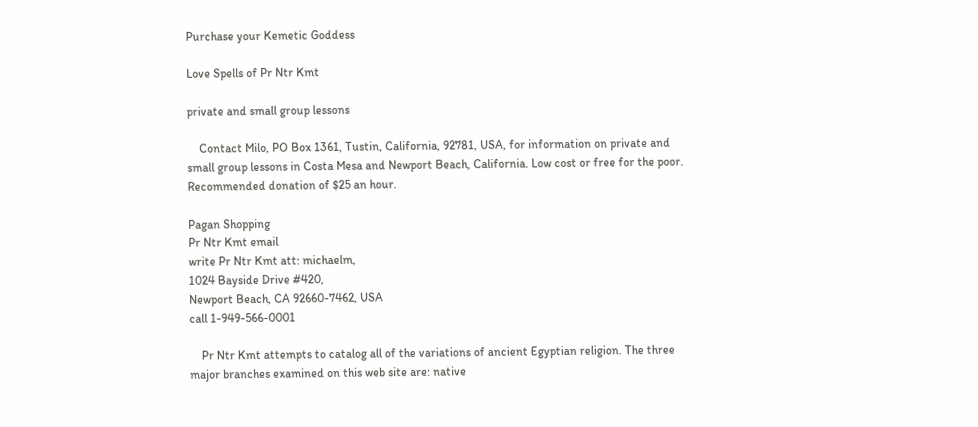Purchase your Kemetic Goddess

Love Spells of Pr Ntr Kmt

private and small group lessons

    Contact Milo, PO Box 1361, Tustin, California, 92781, USA, for information on private and small group lessons in Costa Mesa and Newport Beach, California. Low cost or free for the poor. Recommended donation of $25 an hour.

Pagan Shopping
Pr Ntr Kmt email
write Pr Ntr Kmt att: michaelm,
1024 Bayside Drive #420,
Newport Beach, CA 92660-7462, USA
call 1-949-566-0001

    Pr Ntr Kmt attempts to catalog all of the variations of ancient Egyptian religion. The three major branches examined on this web site are: native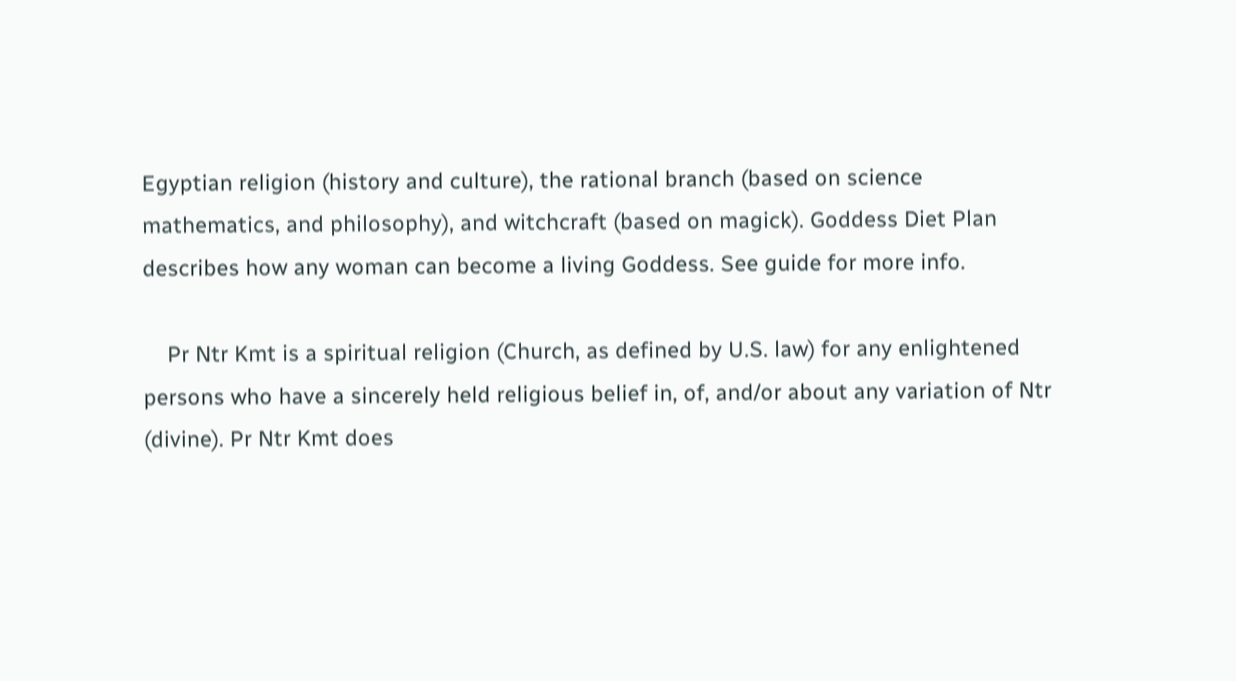Egyptian religion (history and culture), the rational branch (based on science mathematics, and philosophy), and witchcraft (based on magick). Goddess Diet Plan describes how any woman can become a living Goddess. See guide for more info.

    Pr Ntr Kmt is a spiritual religion (Church, as defined by U.S. law) for any enlightened persons who have a sincerely held religious belief in, of, and/or about any variation of Ntr (divine). Pr Ntr Kmt does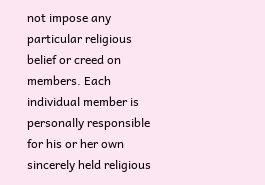not impose any particular religious belief or creed on members. Each individual member is personally responsible for his or her own sincerely held religious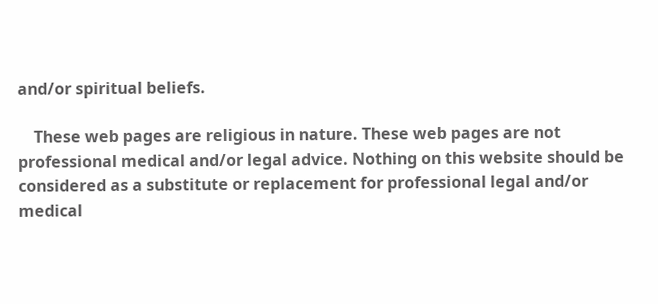and/or spiritual beliefs.

    These web pages are religious in nature. These web pages are not professional medical and/or legal advice. Nothing on this website should be considered as a substitute or replacement for professional legal and/or medical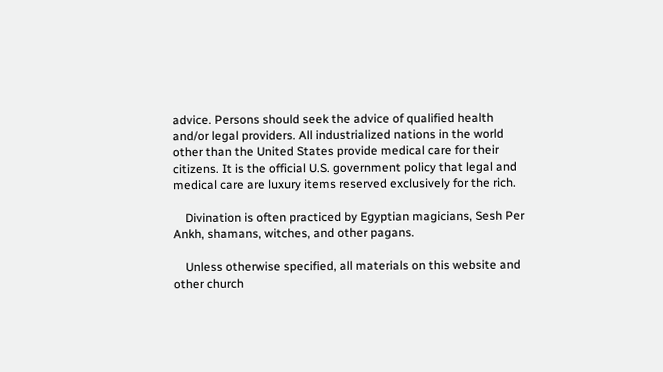advice. Persons should seek the advice of qualified health and/or legal providers. All industrialized nations in the world other than the United States provide medical care for their citizens. It is the official U.S. government policy that legal and medical care are luxury items reserved exclusively for the rich.

    Divination is often practiced by Egyptian magicians, Sesh Per Ankh, shamans, witches, and other pagans.

    Unless otherwise specified, all materials on this website and other church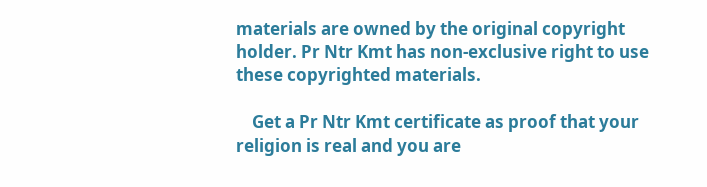materials are owned by the original copyright holder. Pr Ntr Kmt has non-exclusive right to use these copyrighted materials.

    Get a Pr Ntr Kmt certificate as proof that your religion is real and you are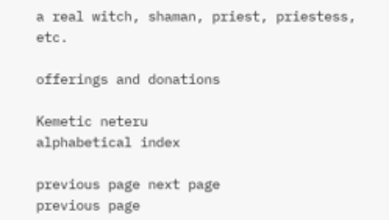a real witch, shaman, priest, priestess, etc.

offerings and donations

Kemetic neteru
alphabetical index

previous page next page
previous page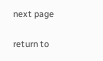next page

return to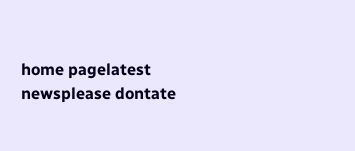home pagelatest newsplease dontate